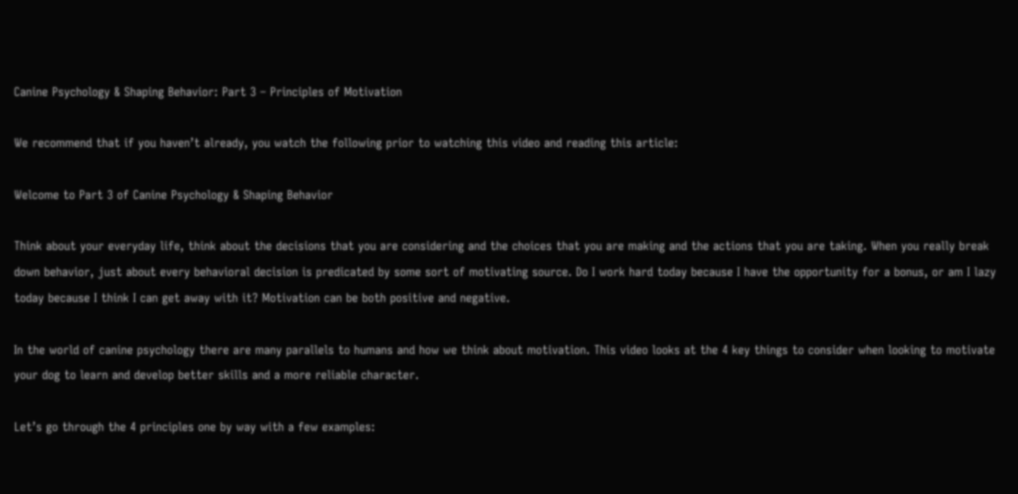Canine Psychology & Shaping Behavior: Part 3 – Principles of Motivation

We recommend that if you haven’t already, you watch the following prior to watching this video and reading this article:

Welcome to Part 3 of Canine Psychology & Shaping Behavior

Think about your everyday life, think about the decisions that you are considering and the choices that you are making and the actions that you are taking. When you really break down behavior, just about every behavioral decision is predicated by some sort of motivating source. Do I work hard today because I have the opportunity for a bonus, or am I lazy today because I think I can get away with it? Motivation can be both positive and negative.

In the world of canine psychology there are many parallels to humans and how we think about motivation. This video looks at the 4 key things to consider when looking to motivate your dog to learn and develop better skills and a more reliable character.

Let’s go through the 4 principles one by way with a few examples: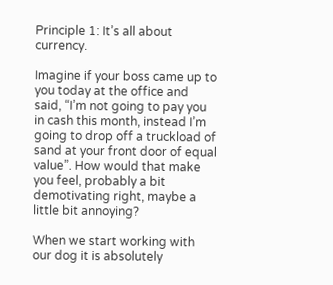Principle 1: It’s all about currency.

Imagine if your boss came up to you today at the office and said, “I’m not going to pay you in cash this month, instead I’m going to drop off a truckload of sand at your front door of equal value”. How would that make you feel, probably a bit demotivating right, maybe a little bit annoying?

When we start working with our dog it is absolutely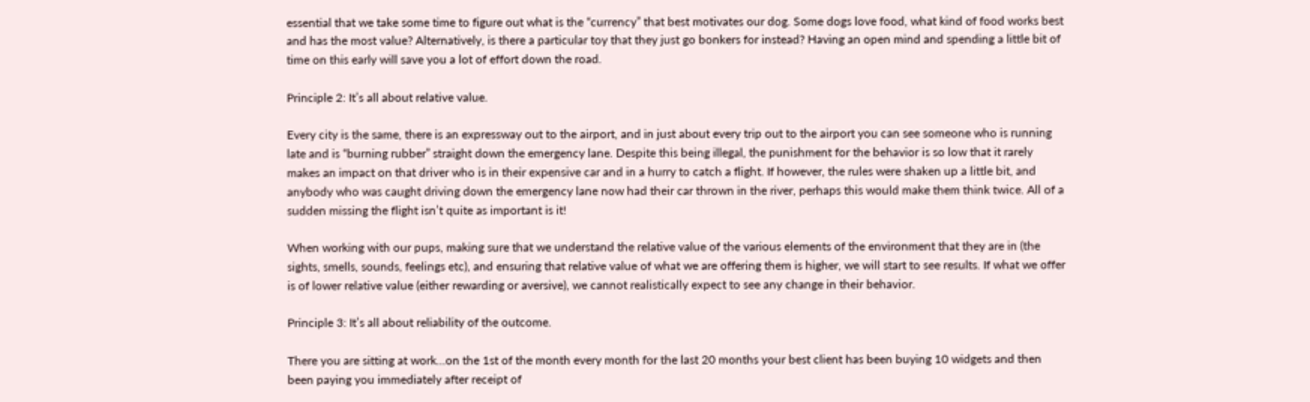essential that we take some time to figure out what is the “currency” that best motivates our dog. Some dogs love food, what kind of food works best and has the most value? Alternatively, is there a particular toy that they just go bonkers for instead? Having an open mind and spending a little bit of time on this early will save you a lot of effort down the road.

Principle 2: It’s all about relative value.

Every city is the same, there is an expressway out to the airport, and in just about every trip out to the airport you can see someone who is running late and is “burning rubber” straight down the emergency lane. Despite this being illegal, the punishment for the behavior is so low that it rarely makes an impact on that driver who is in their expensive car and in a hurry to catch a flight. If however, the rules were shaken up a little bit, and anybody who was caught driving down the emergency lane now had their car thrown in the river, perhaps this would make them think twice. All of a sudden missing the flight isn’t quite as important is it!

When working with our pups, making sure that we understand the relative value of the various elements of the environment that they are in (the sights, smells, sounds, feelings etc), and ensuring that relative value of what we are offering them is higher, we will start to see results. If what we offer is of lower relative value (either rewarding or aversive), we cannot realistically expect to see any change in their behavior.

Principle 3: It’s all about reliability of the outcome.

There you are sitting at work…on the 1st of the month every month for the last 20 months your best client has been buying 10 widgets and then been paying you immediately after receipt of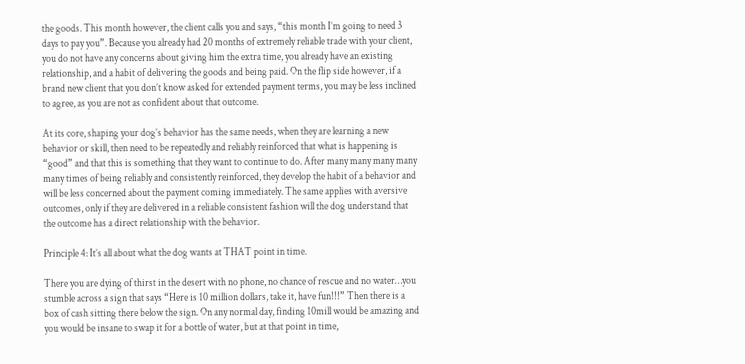the goods. This month however, the client calls you and says, “this month I’m going to need 3 days to pay you”. Because you already had 20 months of extremely reliable trade with your client, you do not have any concerns about giving him the extra time, you already have an existing relationship, and a habit of delivering the goods and being paid. On the flip side however, if a brand new client that you don’t know asked for extended payment terms, you may be less inclined to agree, as you are not as confident about that outcome.

At its core, shaping your dog’s behavior has the same needs, when they are learning a new behavior or skill, then need to be repeatedly and reliably reinforced that what is happening is “good” and that this is something that they want to continue to do. After many many many many many times of being reliably and consistently reinforced, they develop the habit of a behavior and will be less concerned about the payment coming immediately. The same applies with aversive outcomes, only if they are delivered in a reliable consistent fashion will the dog understand that the outcome has a direct relationship with the behavior.

Principle 4: It’s all about what the dog wants at THAT point in time.

There you are dying of thirst in the desert with no phone, no chance of rescue and no water…you stumble across a sign that says “Here is 10 million dollars, take it, have fun!!!” Then there is a box of cash sitting there below the sign. On any normal day, finding 10mill would be amazing and you would be insane to swap it for a bottle of water, but at that point in time,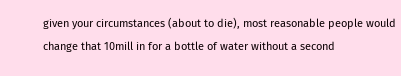given your circumstances (about to die), most reasonable people would change that 10mill in for a bottle of water without a second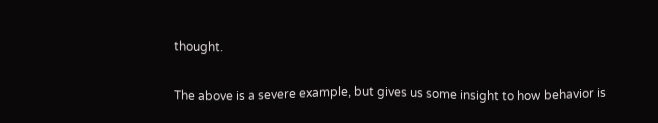thought.

The above is a severe example, but gives us some insight to how behavior is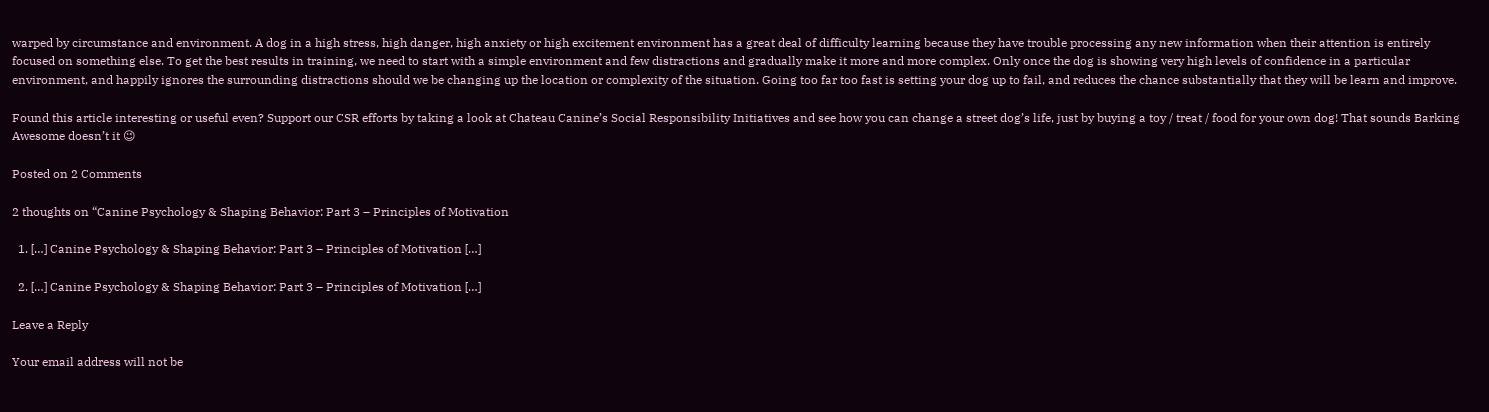warped by circumstance and environment. A dog in a high stress, high danger, high anxiety or high excitement environment has a great deal of difficulty learning because they have trouble processing any new information when their attention is entirely focused on something else. To get the best results in training, we need to start with a simple environment and few distractions and gradually make it more and more complex. Only once the dog is showing very high levels of confidence in a particular environment, and happily ignores the surrounding distractions should we be changing up the location or complexity of the situation. Going too far too fast is setting your dog up to fail, and reduces the chance substantially that they will be learn and improve.

Found this article interesting or useful even? Support our CSR efforts by taking a look at Chateau Canine’s Social Responsibility Initiatives and see how you can change a street dog’s life, just by buying a toy / treat / food for your own dog! That sounds Barking Awesome doesn’t it 😉

Posted on 2 Comments

2 thoughts on “Canine Psychology & Shaping Behavior: Part 3 – Principles of Motivation

  1. […] Canine Psychology & Shaping Behavior: Part 3 – Principles of Motivation […]

  2. […] Canine Psychology & Shaping Behavior: Part 3 – Principles of Motivation […]

Leave a Reply

Your email address will not be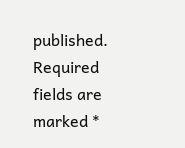published. Required fields are marked *